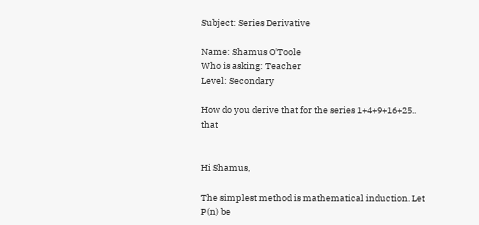Subject: Series Derivative

Name: Shamus O'Toole
Who is asking: Teacher
Level: Secondary

How do you derive that for the series 1+4+9+16+25.. that


Hi Shamus,

The simplest method is mathematical induction. Let P(n) be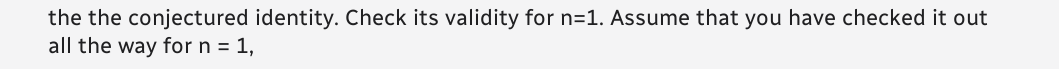the the conjectured identity. Check its validity for n=1. Assume that you have checked it out all the way for n = 1,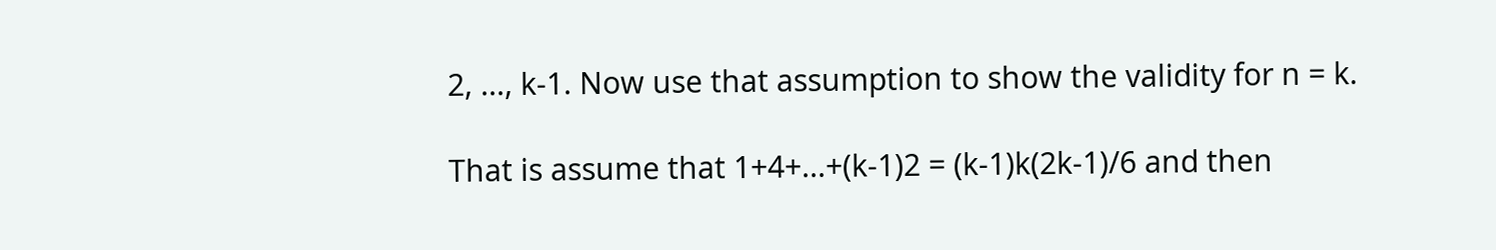2, ..., k-1. Now use that assumption to show the validity for n = k.

That is assume that 1+4+...+(k-1)2 = (k-1)k(2k-1)/6 and then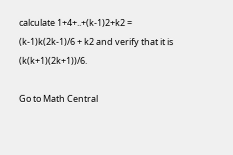calculate 1+4+..+(k-1)2+k2 = (k-1)k(2k-1)/6 + k2 and verify that it is (k(k+1)(2k+1))/6.

Go to Math Central